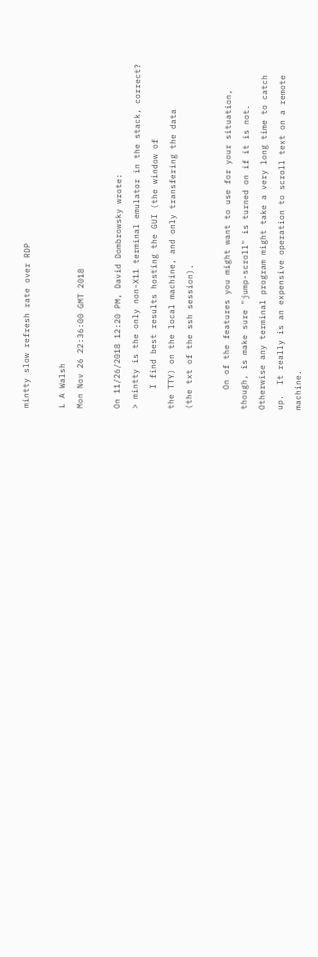mintty slow refresh rate over RDP

L A Walsh
Mon Nov 26 22:36:00 GMT 2018

On 11/26/2018 12:20 PM, David Dombrowsky wrote:
> mintty is the only non-X11 terminal emulator in the stack, correct?
    I find best results hosting the GUI (the window of
the TTY) on the local machine, and only transfering the data
(the txt of the ssh session).

    On of the features you might want to use for your situation,
though, is make sure "jump-scroll" is turned on if it is not.
Otherwise any terminal program might take a very long time to catch
up.  It really is an expensive operation to scroll text on a remote
machine.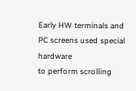Early HW terminals and PC screens used special hardware
to perform scrolling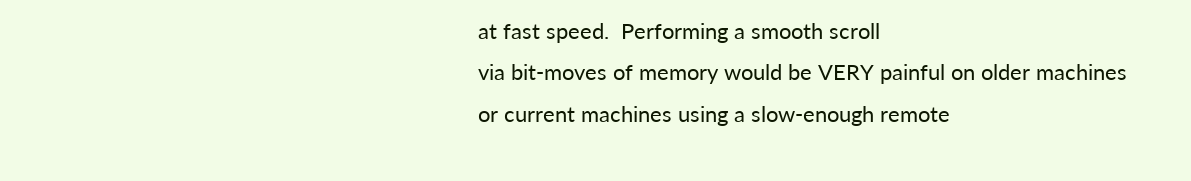at fast speed.  Performing a smooth scroll
via bit-moves of memory would be VERY painful on older machines
or current machines using a slow-enough remote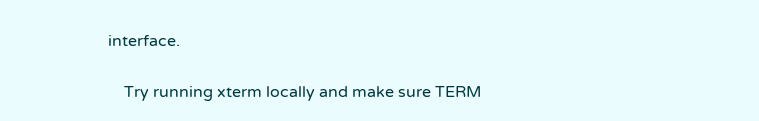interface.

    Try running xterm locally and make sure TERM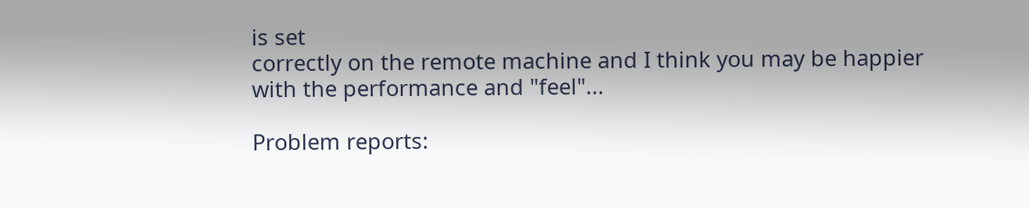is set
correctly on the remote machine and I think you may be happier
with the performance and "feel"...

Problem reports: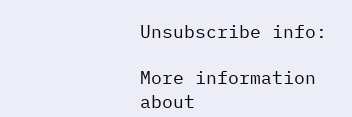Unsubscribe info:

More information about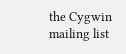the Cygwin mailing list